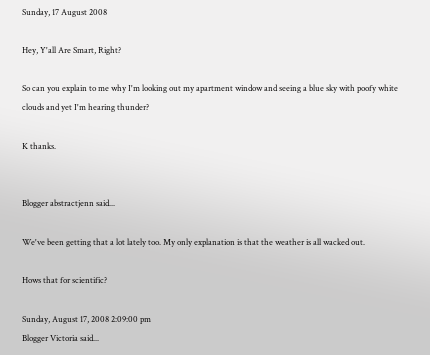Sunday, 17 August 2008

Hey, Y'all Are Smart, Right?

So can you explain to me why I'm looking out my apartment window and seeing a blue sky with poofy white clouds and yet I'm hearing thunder?

K thanks.


Blogger abstractjenn said...

We've been getting that a lot lately too. My only explanation is that the weather is all wacked out.

Hows that for scientific?

Sunday, August 17, 2008 2:09:00 pm
Blogger Victoria said...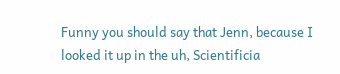Funny you should say that Jenn, because I looked it up in the uh, Scientificia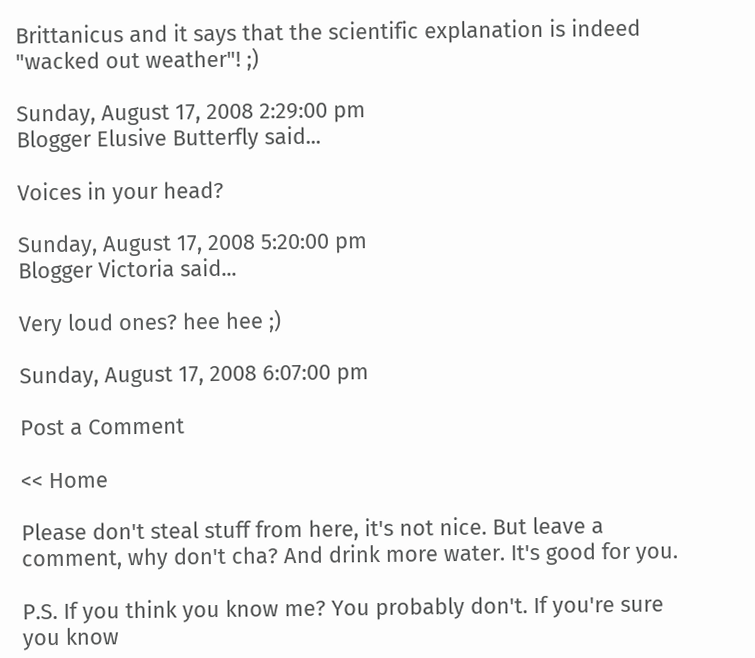Brittanicus and it says that the scientific explanation is indeed "wacked out weather"! ;)

Sunday, August 17, 2008 2:29:00 pm
Blogger Elusive Butterfly said...

Voices in your head?

Sunday, August 17, 2008 5:20:00 pm
Blogger Victoria said...

Very loud ones? hee hee ;)

Sunday, August 17, 2008 6:07:00 pm

Post a Comment

<< Home

Please don't steal stuff from here, it's not nice. But leave a comment, why don't cha? And drink more water. It's good for you.

P.S. If you think you know me? You probably don't. If you're sure you know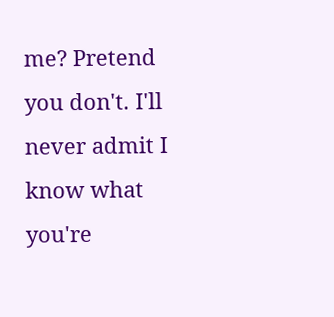me? Pretend you don't. I'll never admit I know what you're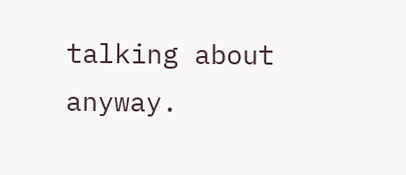talking about anyway.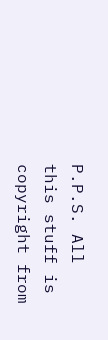P.P.S. All this stuff is copyright from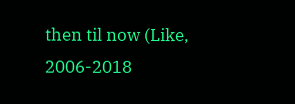then til now (Like, 2006-2018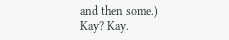and then some.) Kay? Kay.